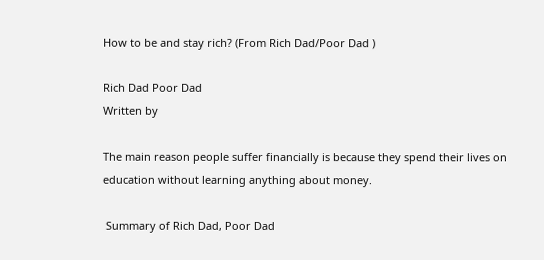How to be and stay rich? (From Rich Dad/Poor Dad )

Rich Dad Poor Dad
Written by

The main reason people suffer financially is because they spend their lives on education without learning anything about money.

 Summary of Rich Dad, Poor Dad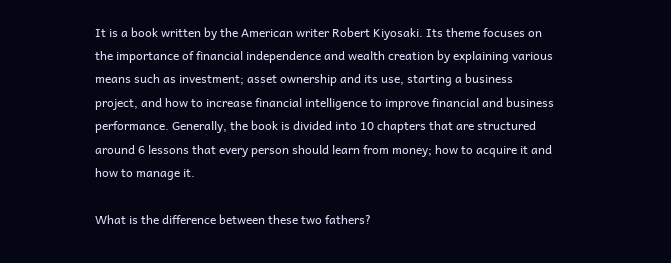It is a book written by the American writer Robert Kiyosaki. Its theme focuses on the importance of financial independence and wealth creation by explaining various means such as investment; asset ownership and its use, starting a business project, and how to increase financial intelligence to improve financial and business performance. Generally, the book is divided into 10 chapters that are structured around 6 lessons that every person should learn from money; how to acquire it and how to manage it.

What is the difference between these two fathers?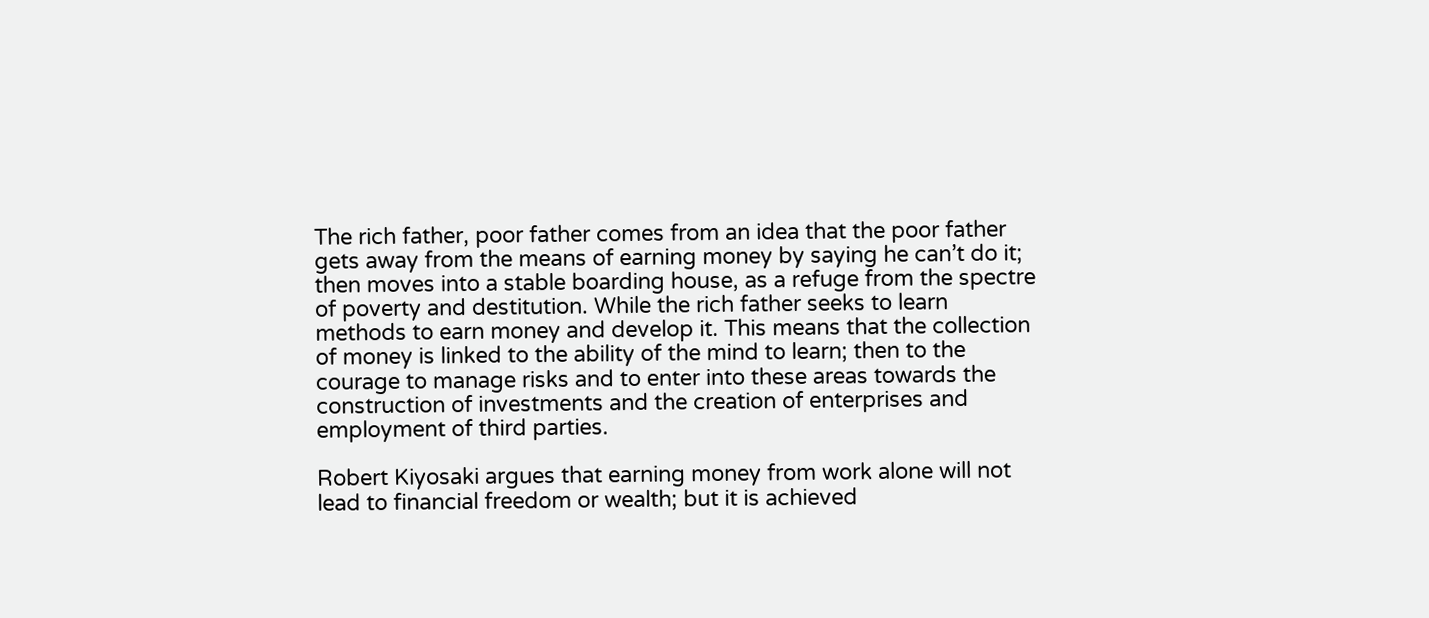The rich father, poor father comes from an idea that the poor father gets away from the means of earning money by saying he can’t do it; then moves into a stable boarding house, as a refuge from the spectre of poverty and destitution. While the rich father seeks to learn methods to earn money and develop it. This means that the collection of money is linked to the ability of the mind to learn; then to the courage to manage risks and to enter into these areas towards the construction of investments and the creation of enterprises and employment of third parties.

Robert Kiyosaki argues that earning money from work alone will not lead to financial freedom or wealth; but it is achieved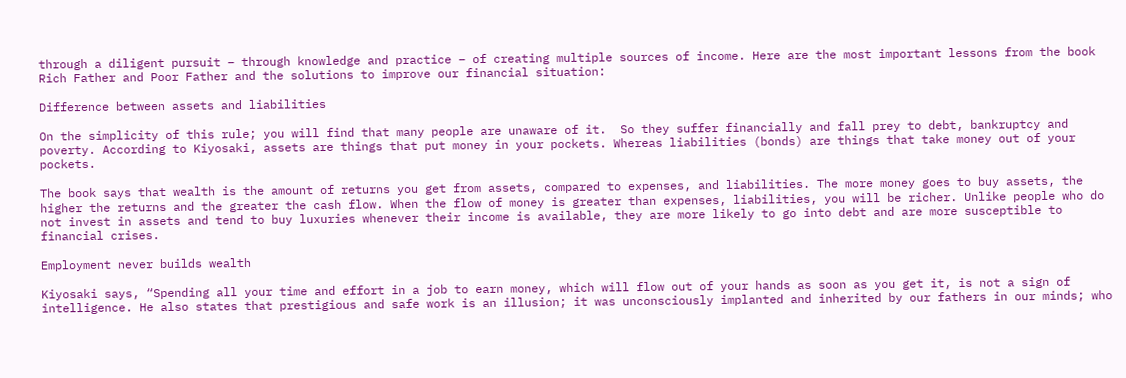through a diligent pursuit – through knowledge and practice – of creating multiple sources of income. Here are the most important lessons from the book Rich Father and Poor Father and the solutions to improve our financial situation:

Difference between assets and liabilities

On the simplicity of this rule; you will find that many people are unaware of it.  So they suffer financially and fall prey to debt, bankruptcy and poverty. According to Kiyosaki, assets are things that put money in your pockets. Whereas liabilities (bonds) are things that take money out of your pockets.

The book says that wealth is the amount of returns you get from assets, compared to expenses, and liabilities. The more money goes to buy assets, the higher the returns and the greater the cash flow. When the flow of money is greater than expenses, liabilities, you will be richer. Unlike people who do not invest in assets and tend to buy luxuries whenever their income is available, they are more likely to go into debt and are more susceptible to financial crises.

Employment never builds wealth

Kiyosaki says, “Spending all your time and effort in a job to earn money, which will flow out of your hands as soon as you get it, is not a sign of intelligence. He also states that prestigious and safe work is an illusion; it was unconsciously implanted and inherited by our fathers in our minds; who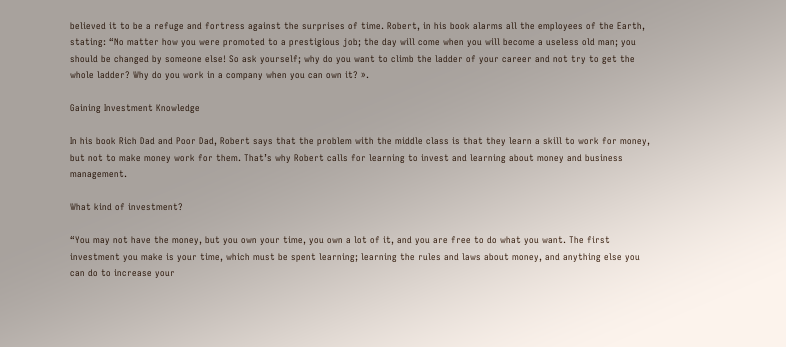believed it to be a refuge and fortress against the surprises of time. Robert, in his book alarms all the employees of the Earth, stating: “No matter how you were promoted to a prestigious job; the day will come when you will become a useless old man; you should be changed by someone else! So ask yourself; why do you want to climb the ladder of your career and not try to get the whole ladder? Why do you work in a company when you can own it? ».

Gaining Investment Knowledge

In his book Rich Dad and Poor Dad, Robert says that the problem with the middle class is that they learn a skill to work for money, but not to make money work for them. That’s why Robert calls for learning to invest and learning about money and business management.

What kind of investment?

“You may not have the money, but you own your time, you own a lot of it, and you are free to do what you want. The first investment you make is your time, which must be spent learning; learning the rules and laws about money, and anything else you can do to increase your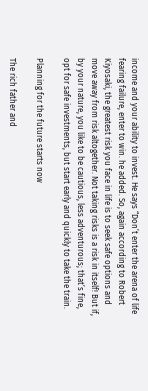income and your ability to invest. He says “Don’t enter the arena of life fearing failure, enter to win. he added. So, again according to Robert Kiyosaki, the greatest risk you face in life is to seek safe options and move away from risk altogether. Not taking risks is a risk in itself! But if, by your nature, you like to be cautious, less adventurous; that’s fine, opt for safe investments, but start early and quickly to take the train.

Planning for the future starts now

The rich father and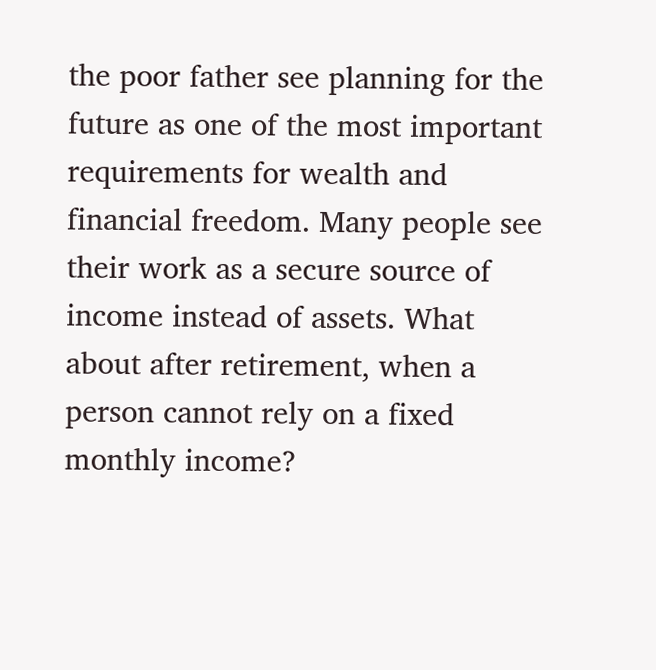the poor father see planning for the future as one of the most important requirements for wealth and financial freedom. Many people see their work as a secure source of income instead of assets. What about after retirement, when a person cannot rely on a fixed monthly income?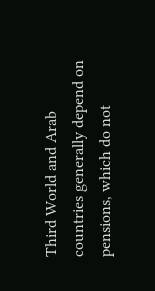Third World and Arab countries generally depend on pensions, which do not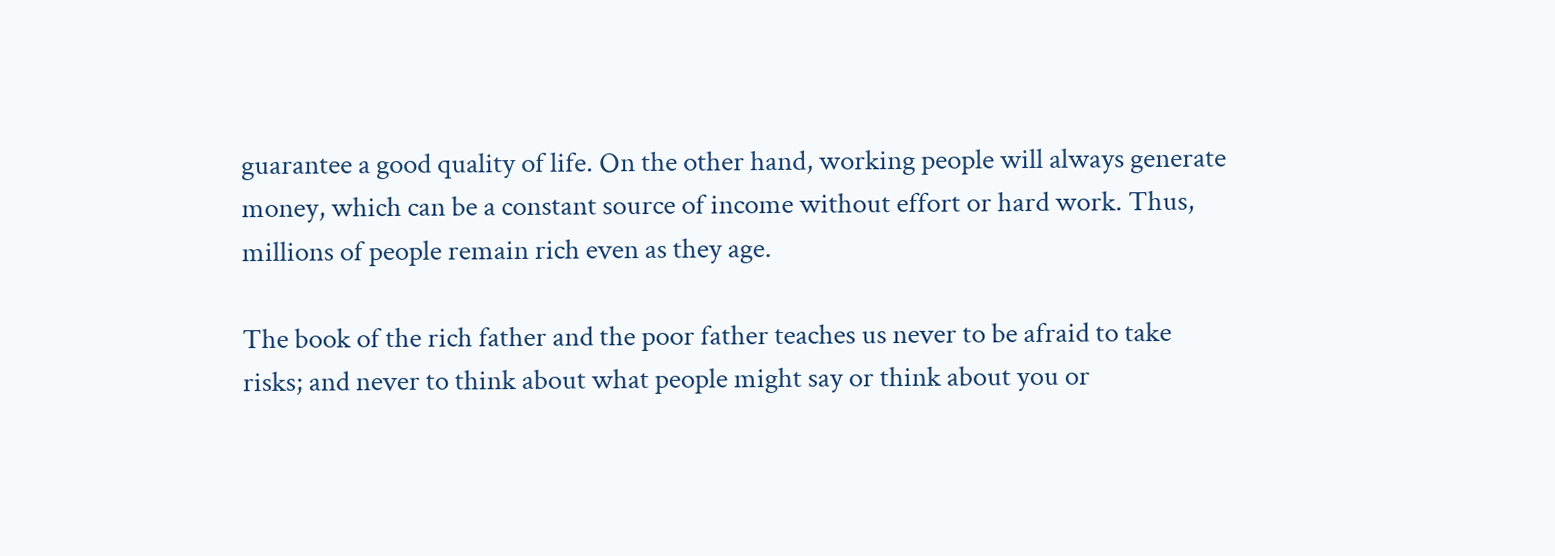guarantee a good quality of life. On the other hand, working people will always generate money, which can be a constant source of income without effort or hard work. Thus, millions of people remain rich even as they age.

The book of the rich father and the poor father teaches us never to be afraid to take risks; and never to think about what people might say or think about you or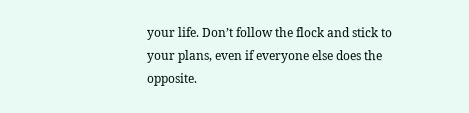your life. Don’t follow the flock and stick to your plans, even if everyone else does the opposite.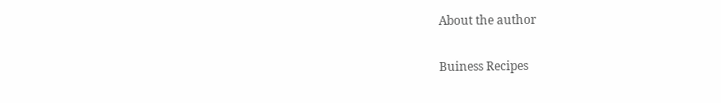About the author

Buiness Recipes